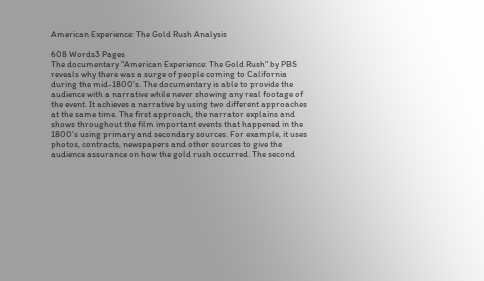American Experience: The Gold Rush Analysis

608 Words3 Pages
The documentary "American Experience: The Gold Rush" by PBS reveals why there was a surge of people coming to California during the mid-1800's. The documentary is able to provide the audience with a narrative while never showing any real footage of the event. It achieves a narrative by using two different approaches at the same time. The first approach, the narrator explains and shows throughout the film important events that happened in the 1800's using primary and secondary sources. For example, it uses photos, contracts, newspapers and other sources to give the audience assurance on how the gold rush occurred. The second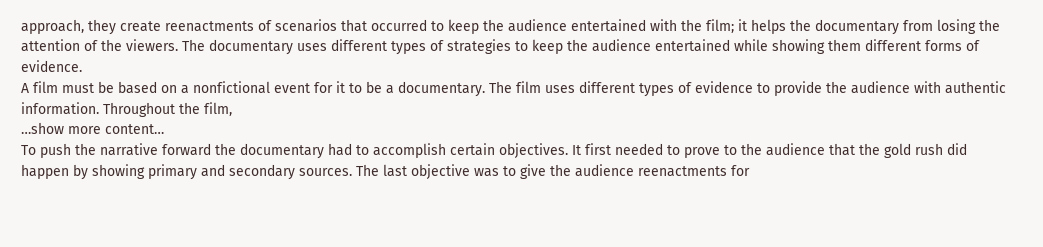approach, they create reenactments of scenarios that occurred to keep the audience entertained with the film; it helps the documentary from losing the attention of the viewers. The documentary uses different types of strategies to keep the audience entertained while showing them different forms of evidence.
A film must be based on a nonfictional event for it to be a documentary. The film uses different types of evidence to provide the audience with authentic information. Throughout the film,
…show more content…
To push the narrative forward the documentary had to accomplish certain objectives. It first needed to prove to the audience that the gold rush did happen by showing primary and secondary sources. The last objective was to give the audience reenactments for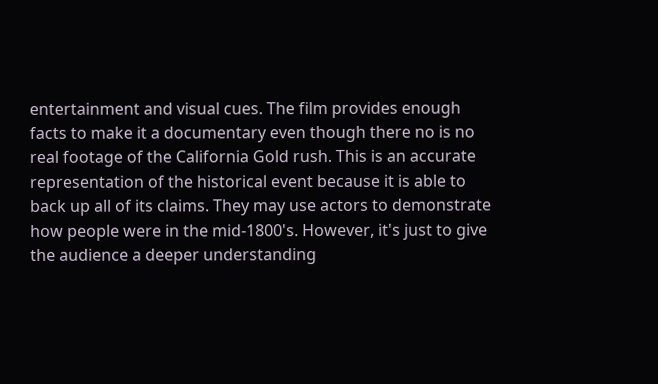entertainment and visual cues. The film provides enough facts to make it a documentary even though there no is no real footage of the California Gold rush. This is an accurate representation of the historical event because it is able to back up all of its claims. They may use actors to demonstrate how people were in the mid-1800's. However, it's just to give the audience a deeper understanding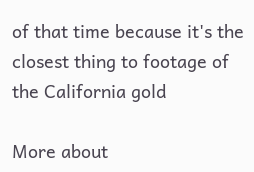of that time because it's the closest thing to footage of the California gold

More about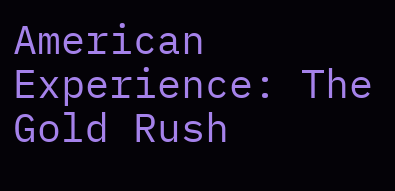American Experience: The Gold Rush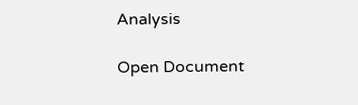Analysis

Open Document